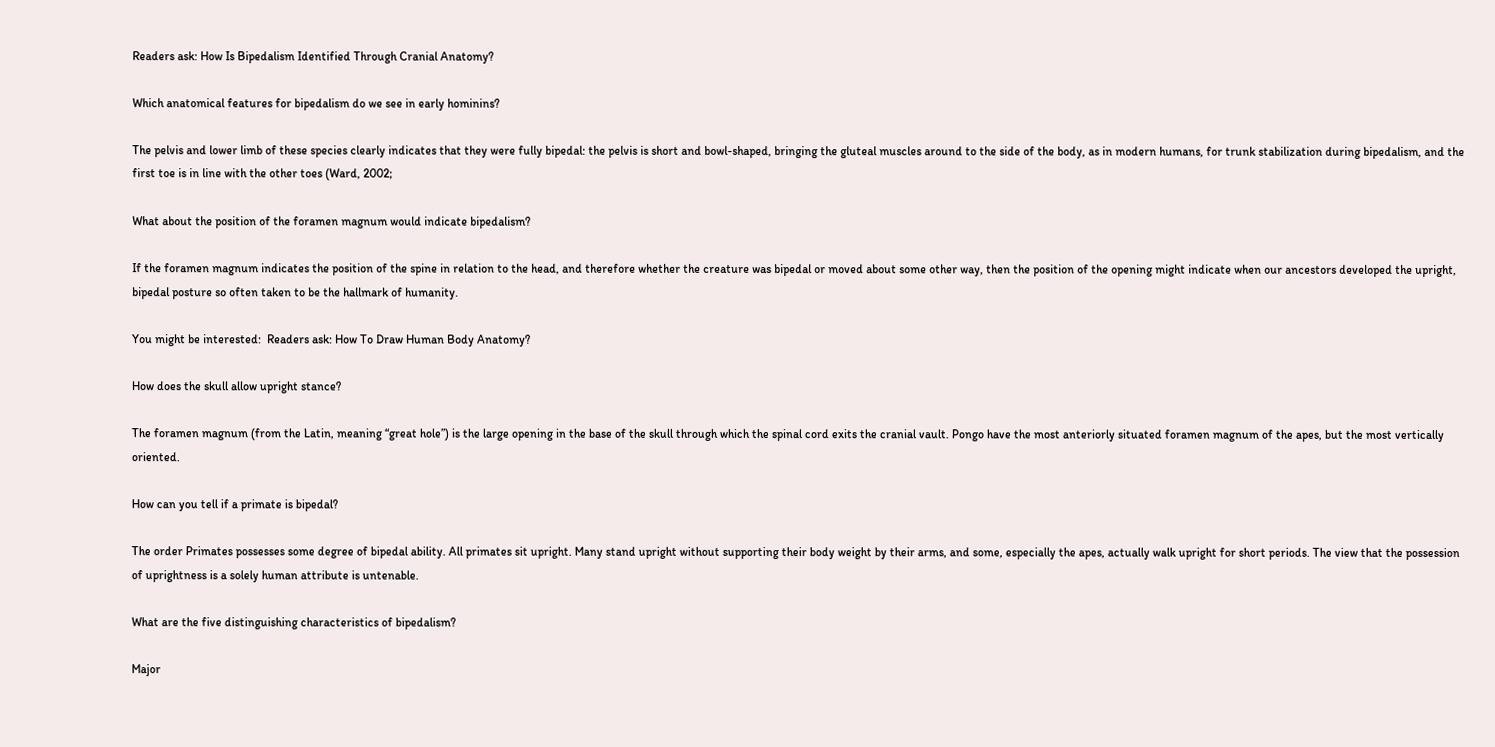Readers ask: How Is Bipedalism Identified Through Cranial Anatomy?

Which anatomical features for bipedalism do we see in early hominins?

The pelvis and lower limb of these species clearly indicates that they were fully bipedal: the pelvis is short and bowl-shaped, bringing the gluteal muscles around to the side of the body, as in modern humans, for trunk stabilization during bipedalism, and the first toe is in line with the other toes (Ward, 2002;

What about the position of the foramen magnum would indicate bipedalism?

If the foramen magnum indicates the position of the spine in relation to the head, and therefore whether the creature was bipedal or moved about some other way, then the position of the opening might indicate when our ancestors developed the upright, bipedal posture so often taken to be the hallmark of humanity.

You might be interested:  Readers ask: How To Draw Human Body Anatomy?

How does the skull allow upright stance?

The foramen magnum (from the Latin, meaning “great hole”) is the large opening in the base of the skull through which the spinal cord exits the cranial vault. Pongo have the most anteriorly situated foramen magnum of the apes, but the most vertically oriented.

How can you tell if a primate is bipedal?

The order Primates possesses some degree of bipedal ability. All primates sit upright. Many stand upright without supporting their body weight by their arms, and some, especially the apes, actually walk upright for short periods. The view that the possession of uprightness is a solely human attribute is untenable.

What are the five distinguishing characteristics of bipedalism?

Major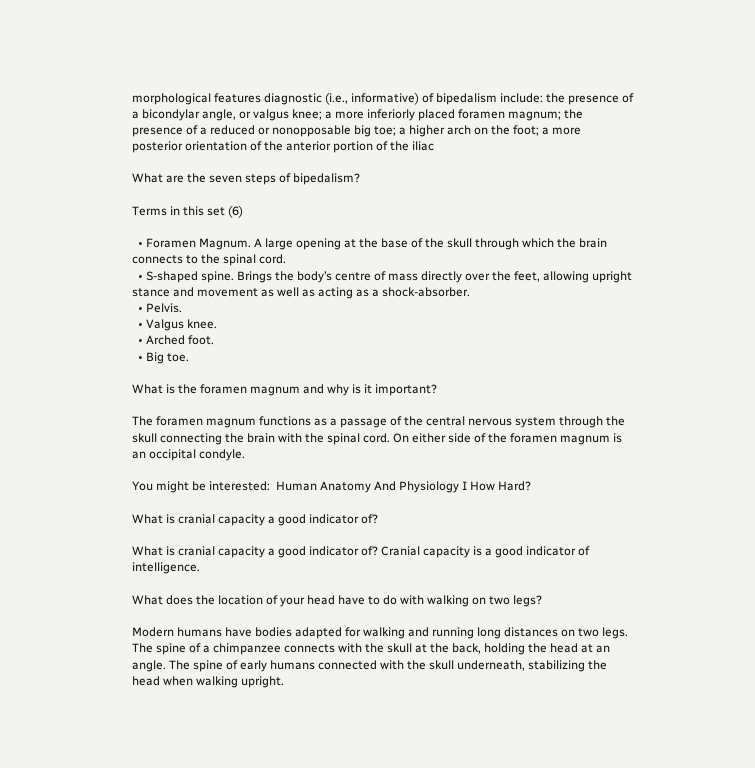morphological features diagnostic (i.e., informative) of bipedalism include: the presence of a bicondylar angle, or valgus knee; a more inferiorly placed foramen magnum; the presence of a reduced or nonopposable big toe; a higher arch on the foot; a more posterior orientation of the anterior portion of the iliac

What are the seven steps of bipedalism?

Terms in this set (6)

  • Foramen Magnum. A large opening at the base of the skull through which the brain connects to the spinal cord.
  • S-shaped spine. Brings the body’s centre of mass directly over the feet, allowing upright stance and movement as well as acting as a shock-absorber.
  • Pelvis.
  • Valgus knee.
  • Arched foot.
  • Big toe.

What is the foramen magnum and why is it important?

The foramen magnum functions as a passage of the central nervous system through the skull connecting the brain with the spinal cord. On either side of the foramen magnum is an occipital condyle.

You might be interested:  Human Anatomy And Physiology I How Hard?

What is cranial capacity a good indicator of?

What is cranial capacity a good indicator of? Cranial capacity is a good indicator of intelligence.

What does the location of your head have to do with walking on two legs?

Modern humans have bodies adapted for walking and running long distances on two legs. The spine of a chimpanzee connects with the skull at the back, holding the head at an angle. The spine of early humans connected with the skull underneath, stabilizing the head when walking upright.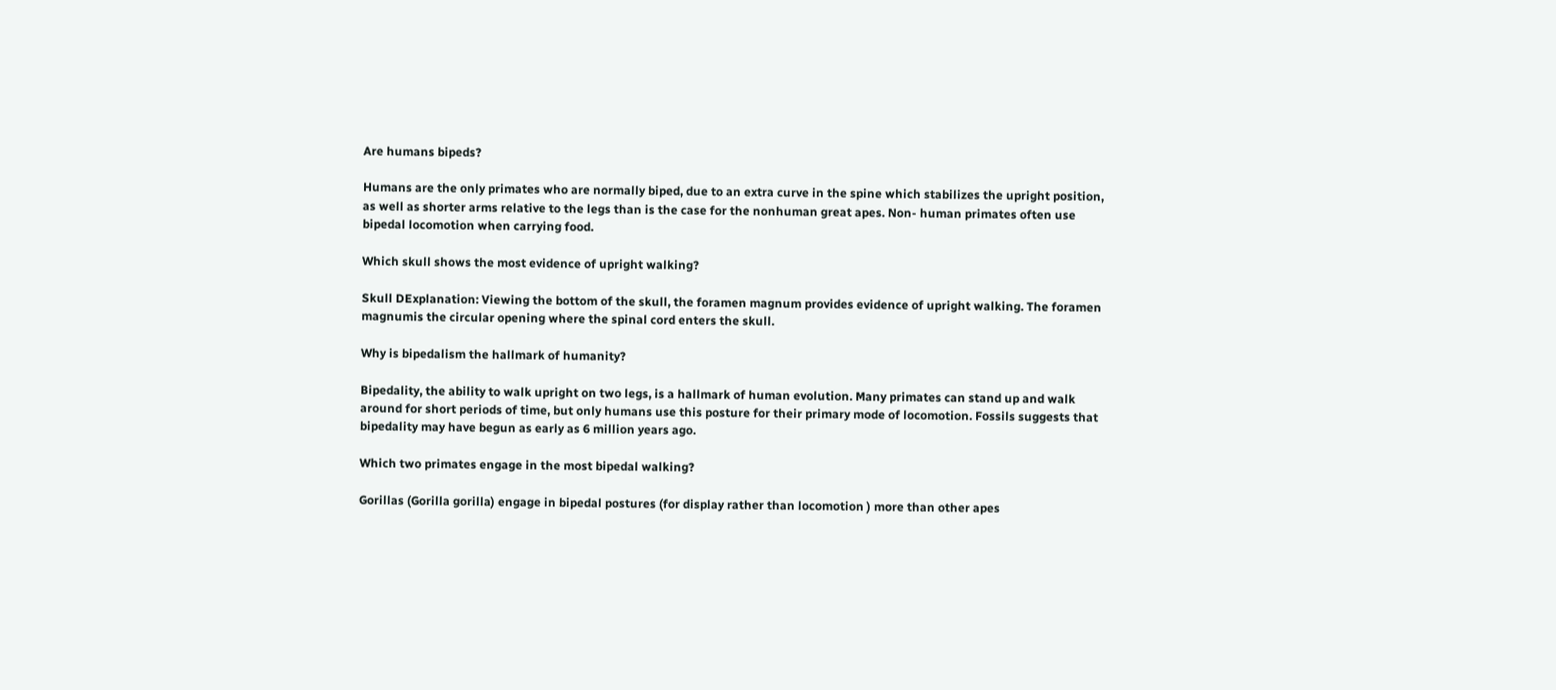Are humans bipeds?

Humans are the only primates who are normally biped, due to an extra curve in the spine which stabilizes the upright position, as well as shorter arms relative to the legs than is the case for the nonhuman great apes. Non- human primates often use bipedal locomotion when carrying food.

Which skull shows the most evidence of upright walking?

Skull DExplanation: Viewing the bottom of the skull, the foramen magnum provides evidence of upright walking. The foramen magnumis the circular opening where the spinal cord enters the skull.

Why is bipedalism the hallmark of humanity?

Bipedality, the ability to walk upright on two legs, is a hallmark of human evolution. Many primates can stand up and walk around for short periods of time, but only humans use this posture for their primary mode of locomotion. Fossils suggests that bipedality may have begun as early as 6 million years ago.

Which two primates engage in the most bipedal walking?

Gorillas (Gorilla gorilla) engage in bipedal postures (for display rather than locomotion ) more than other apes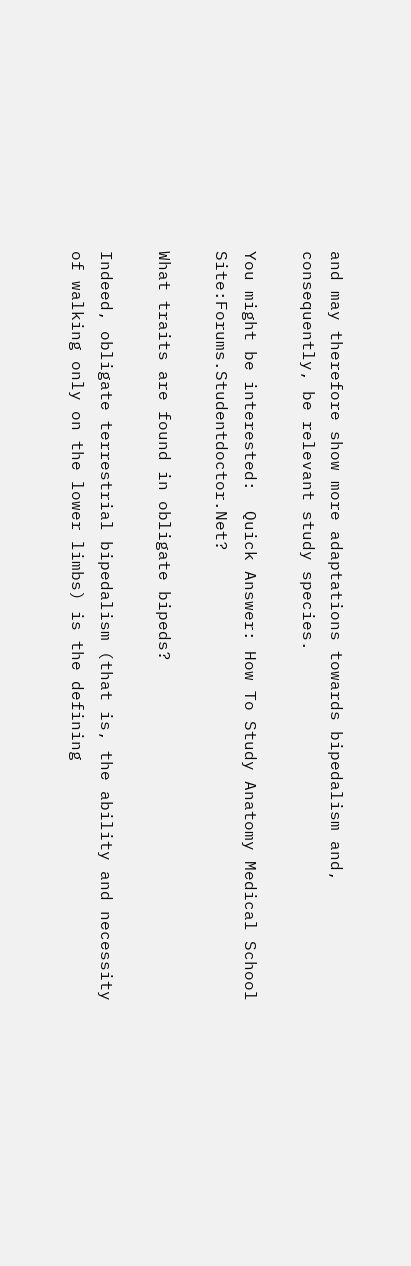and may therefore show more adaptations towards bipedalism and, consequently, be relevant study species.

You might be interested:  Quick Answer: How To Study Anatomy Medical School Site:Forums.Studentdoctor.Net?

What traits are found in obligate bipeds?

Indeed, obligate terrestrial bipedalism (that is, the ability and necessity of walking only on the lower limbs) is the defining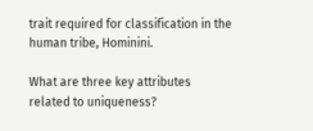trait required for classification in the human tribe, Hominini.

What are three key attributes related to uniqueness?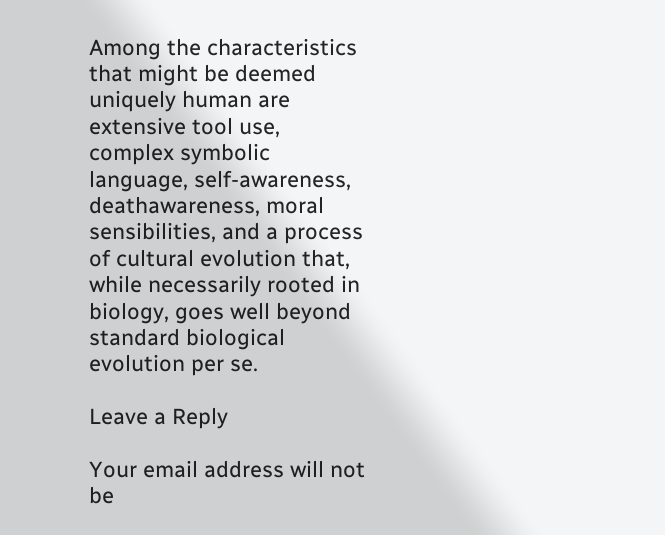Among the characteristics that might be deemed uniquely human are extensive tool use, complex symbolic language, self-awareness, deathawareness, moral sensibilities, and a process of cultural evolution that, while necessarily rooted in biology, goes well beyond standard biological evolution per se.

Leave a Reply

Your email address will not be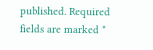published. Required fields are marked *